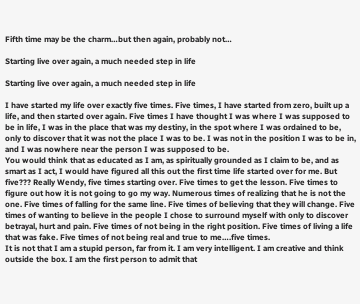Fifth time may be the charm…but then again, probably not…

Starting live over again, a much needed step in life

Starting live over again, a much needed step in life

I have started my life over exactly five times. Five times, I have started from zero, built up a life, and then started over again. Five times I have thought I was where I was supposed to be in life, I was in the place that was my destiny, in the spot where I was ordained to be, only to discover that it was not the place I was to be. I was not in the position I was to be in, and I was nowhere near the person I was supposed to be.
You would think that as educated as I am, as spiritually grounded as I claim to be, and as smart as I act, I would have figured all this out the first time life started over for me. But five??? Really Wendy, five times starting over. Five times to get the lesson. Five times to figure out how it is not going to go my way. Numerous times of realizing that he is not the one. Five times of falling for the same line. Five times of believing that they will change. Five times of wanting to believe in the people I chose to surround myself with only to discover betrayal, hurt and pain. Five times of not being in the right position. Five times of living a life that was fake. Five times of not being real and true to me….five times.
It is not that I am a stupid person, far from it. I am very intelligent. I am creative and think outside the box. I am the first person to admit that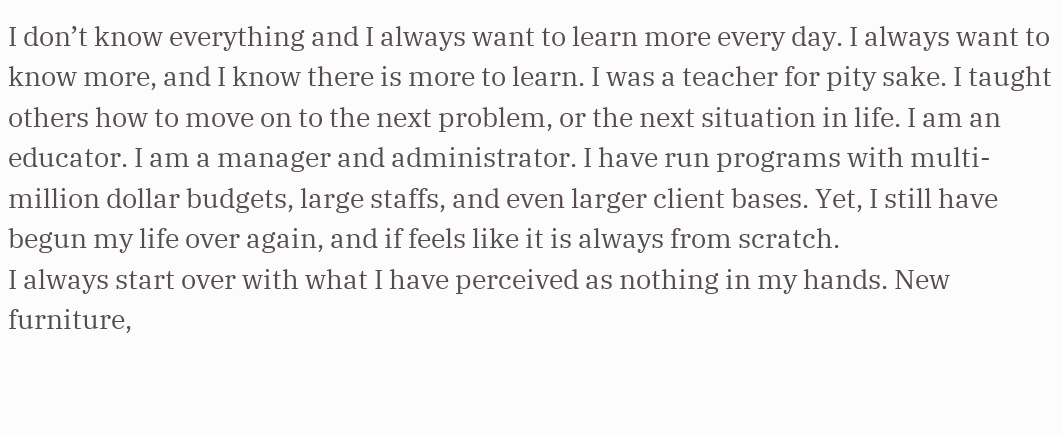I don’t know everything and I always want to learn more every day. I always want to know more, and I know there is more to learn. I was a teacher for pity sake. I taught others how to move on to the next problem, or the next situation in life. I am an educator. I am a manager and administrator. I have run programs with multi-million dollar budgets, large staffs, and even larger client bases. Yet, I still have begun my life over again, and if feels like it is always from scratch.
I always start over with what I have perceived as nothing in my hands. New furniture,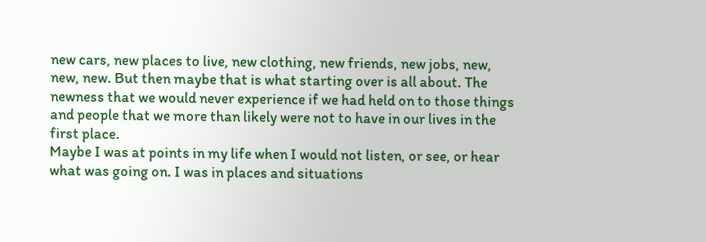new cars, new places to live, new clothing, new friends, new jobs, new, new, new. But then maybe that is what starting over is all about. The newness that we would never experience if we had held on to those things and people that we more than likely were not to have in our lives in the first place.
Maybe I was at points in my life when I would not listen, or see, or hear what was going on. I was in places and situations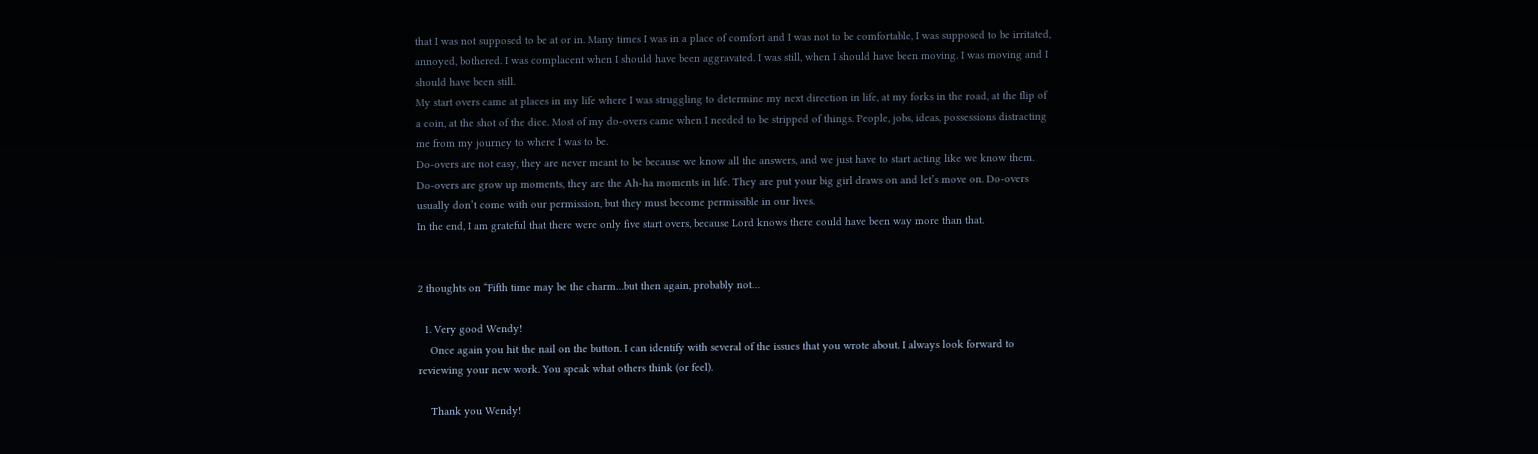that I was not supposed to be at or in. Many times I was in a place of comfort and I was not to be comfortable, I was supposed to be irritated, annoyed, bothered. I was complacent when I should have been aggravated. I was still, when I should have been moving. I was moving and I should have been still.
My start overs came at places in my life where I was struggling to determine my next direction in life, at my forks in the road, at the flip of a coin, at the shot of the dice. Most of my do-overs came when I needed to be stripped of things. People, jobs, ideas, possessions distracting me from my journey to where I was to be.
Do-overs are not easy, they are never meant to be because we know all the answers, and we just have to start acting like we know them. Do-overs are grow up moments, they are the Ah-ha moments in life. They are put your big girl draws on and let’s move on. Do-overs usually don’t come with our permission, but they must become permissible in our lives.
In the end, I am grateful that there were only five start overs, because Lord knows there could have been way more than that.


2 thoughts on “Fifth time may be the charm…but then again, probably not…

  1. Very good Wendy!
    Once again you hit the nail on the button. I can identify with several of the issues that you wrote about. I always look forward to reviewing your new work. You speak what others think (or feel).

    Thank you Wendy!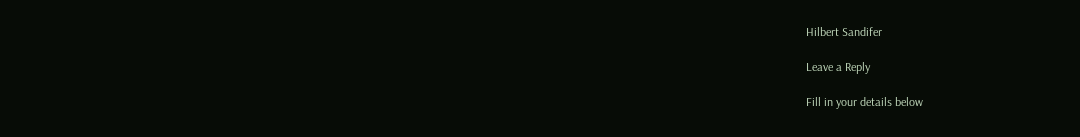Hilbert Sandifer

Leave a Reply

Fill in your details below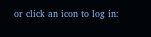or click an icon to log in: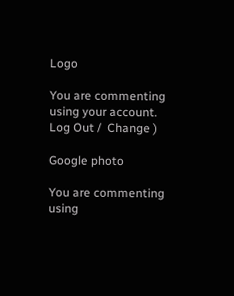Logo

You are commenting using your account. Log Out /  Change )

Google photo

You are commenting using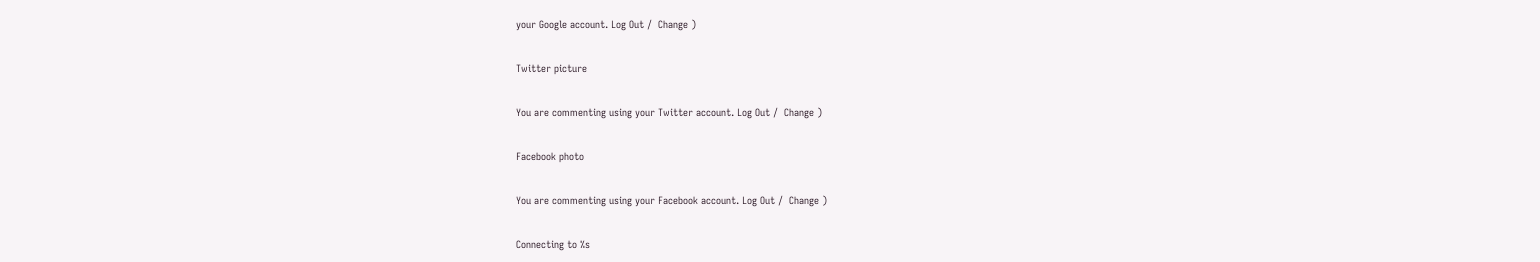your Google account. Log Out /  Change )

Twitter picture

You are commenting using your Twitter account. Log Out /  Change )

Facebook photo

You are commenting using your Facebook account. Log Out /  Change )

Connecting to %s